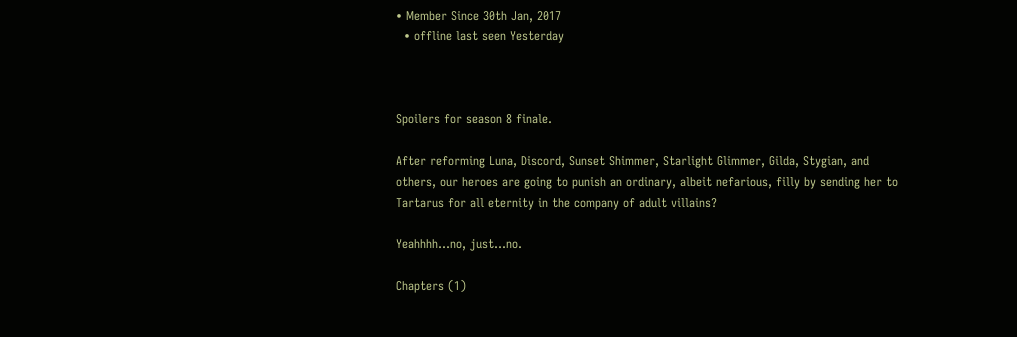• Member Since 30th Jan, 2017
  • offline last seen Yesterday



Spoilers for season 8 finale.

After reforming Luna, Discord, Sunset Shimmer, Starlight Glimmer, Gilda, Stygian, and others, our heroes are going to punish an ordinary, albeit nefarious, filly by sending her to Tartarus for all eternity in the company of adult villains?

Yeahhhh...no, just...no.

Chapters (1)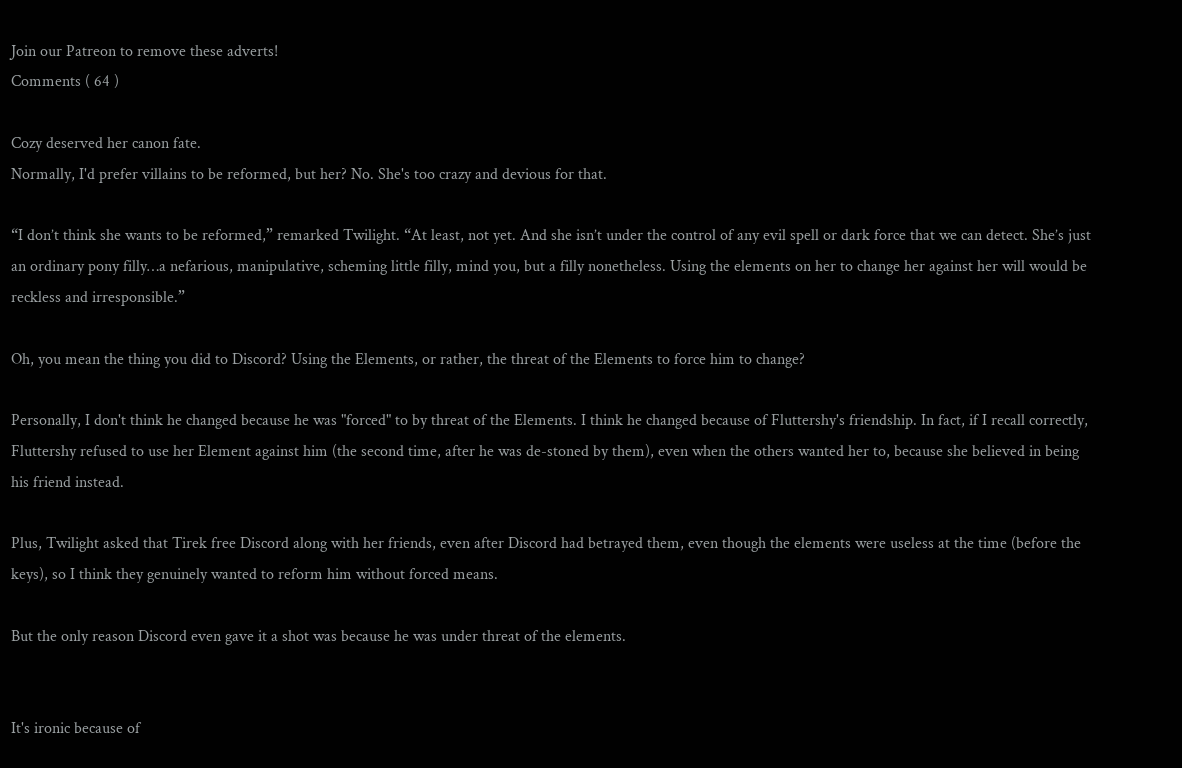Join our Patreon to remove these adverts!
Comments ( 64 )

Cozy deserved her canon fate.
Normally, I'd prefer villains to be reformed, but her? No. She's too crazy and devious for that.

“I don’t think she wants to be reformed,” remarked Twilight. “At least, not yet. And she isn’t under the control of any evil spell or dark force that we can detect. She’s just an ordinary pony filly…a nefarious, manipulative, scheming little filly, mind you, but a filly nonetheless. Using the elements on her to change her against her will would be reckless and irresponsible.”

Oh, you mean the thing you did to Discord? Using the Elements, or rather, the threat of the Elements to force him to change?

Personally, I don't think he changed because he was "forced" to by threat of the Elements. I think he changed because of Fluttershy's friendship. In fact, if I recall correctly, Fluttershy refused to use her Element against him (the second time, after he was de-stoned by them), even when the others wanted her to, because she believed in being his friend instead.

Plus, Twilight asked that Tirek free Discord along with her friends, even after Discord had betrayed them, even though the elements were useless at the time (before the keys), so I think they genuinely wanted to reform him without forced means.

But the only reason Discord even gave it a shot was because he was under threat of the elements.


It's ironic because of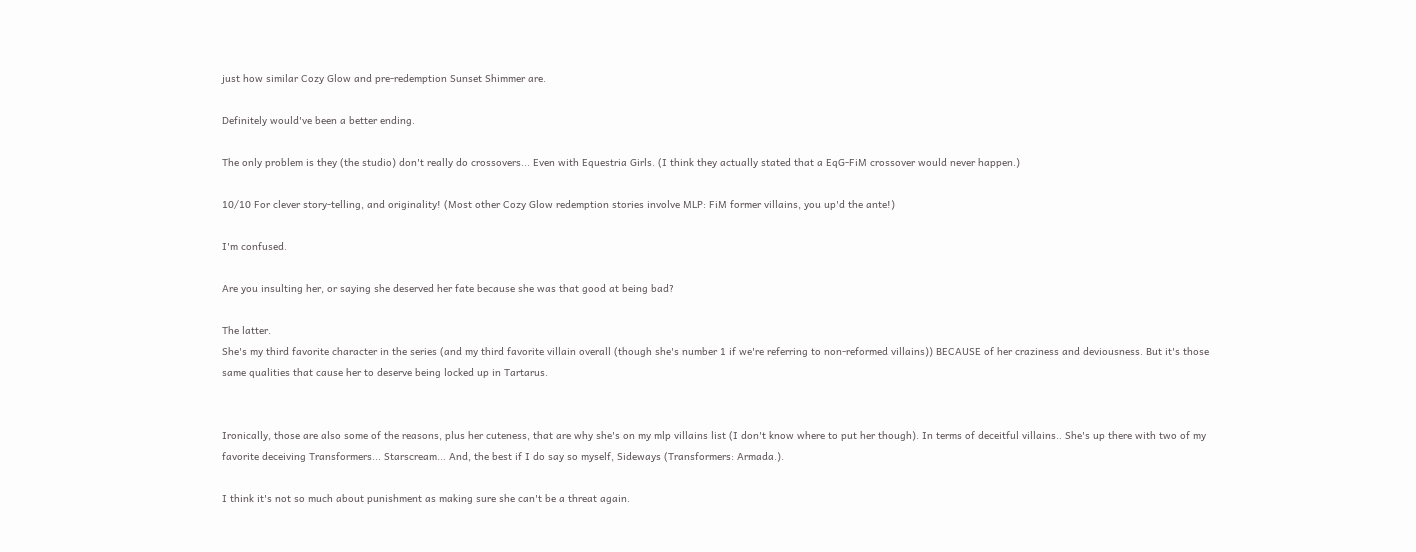just how similar Cozy Glow and pre-redemption Sunset Shimmer are.

Definitely would've been a better ending.

The only problem is they (the studio) don't really do crossovers... Even with Equestria Girls. (I think they actually stated that a EqG-FiM crossover would never happen.)

10/10 For clever story-telling, and originality! (Most other Cozy Glow redemption stories involve MLP: FiM former villains, you up'd the ante!)

I'm confused.

Are you insulting her, or saying she deserved her fate because she was that good at being bad?

The latter.
She's my third favorite character in the series (and my third favorite villain overall (though she's number 1 if we're referring to non-reformed villains)) BECAUSE of her craziness and deviousness. But it's those same qualities that cause her to deserve being locked up in Tartarus.


Ironically, those are also some of the reasons, plus her cuteness, that are why she's on my mlp villains list (I don't know where to put her though). In terms of deceitful villains.. She's up there with two of my favorite deceiving Transformers... Starscream... And, the best if I do say so myself, Sideways (Transformers: Armada.).

I think it's not so much about punishment as making sure she can't be a threat again.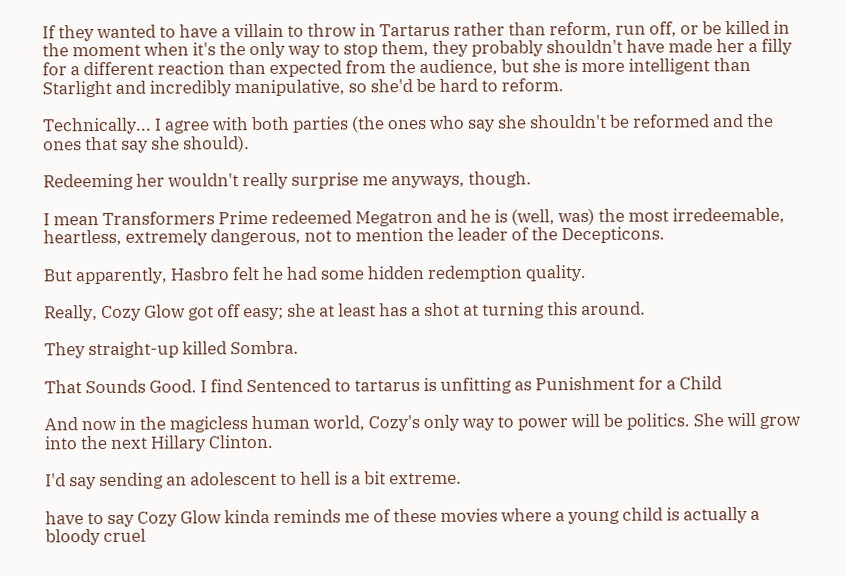If they wanted to have a villain to throw in Tartarus rather than reform, run off, or be killed in the moment when it's the only way to stop them, they probably shouldn't have made her a filly for a different reaction than expected from the audience, but she is more intelligent than Starlight and incredibly manipulative, so she'd be hard to reform.

Technically... I agree with both parties (the ones who say she shouldn't be reformed and the ones that say she should).

Redeeming her wouldn't really surprise me anyways, though.

I mean Transformers Prime redeemed Megatron and he is (well, was) the most irredeemable, heartless, extremely dangerous, not to mention the leader of the Decepticons.

But apparently, Hasbro felt he had some hidden redemption quality.

Really, Cozy Glow got off easy; she at least has a shot at turning this around.

They straight-up killed Sombra.

That Sounds Good. I find Sentenced to tartarus is unfitting as Punishment for a Child

And now in the magicless human world, Cozy's only way to power will be politics. She will grow into the next Hillary Clinton.

I'd say sending an adolescent to hell is a bit extreme.

have to say Cozy Glow kinda reminds me of these movies where a young child is actually a bloody cruel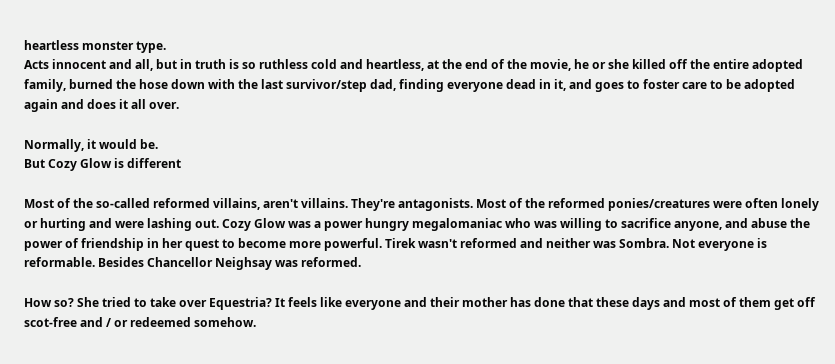heartless monster type.
Acts innocent and all, but in truth is so ruthless cold and heartless, at the end of the movie, he or she killed off the entire adopted family, burned the hose down with the last survivor/step dad, finding everyone dead in it, and goes to foster care to be adopted again and does it all over.

Normally, it would be.
But Cozy Glow is different

Most of the so-called reformed villains, aren't villains. They're antagonists. Most of the reformed ponies/creatures were often lonely or hurting and were lashing out. Cozy Glow was a power hungry megalomaniac who was willing to sacrifice anyone, and abuse the power of friendship in her quest to become more powerful. Tirek wasn't reformed and neither was Sombra. Not everyone is reformable. Besides Chancellor Neighsay was reformed.

How so? She tried to take over Equestria? It feels like everyone and their mother has done that these days and most of them get off scot-free and / or redeemed somehow.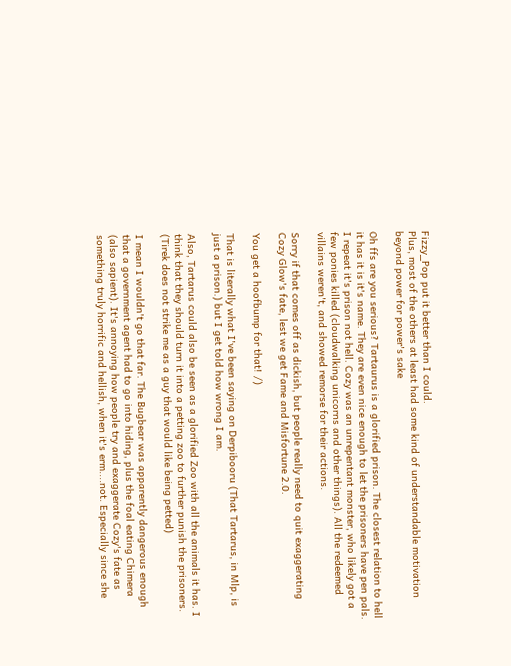Fizzy_Pop put it better than I could.
Plus, most of the others at least had some kind of understandable motivation beyond power for power's sake

Oh ffs are you serious? Tartaurus is a glorified prison. The closest relation to hell it has it is it's name. They are even nice enough to let the prisoners have pen pals. I repeat it's prison not hell. Cozy was an unrepentant monster, who likely got a few ponies killed (cloudwalking unicorns and other things). All the redeemed villains weren't, and showed remorse for their actions.

Sorry if that comes off as dickish, but people really need to quit exaggerating Cozy Glow's fate, lest we get Fame and Misfortune 2.0.

You get a hoofbump for that! /)

That is literally what I've been saying on Derpibooru (That Tartarus, in Mlp, is just a prison.) but I get told how wrong I am.

Also, Tartarus could also be seen as a glorified Zoo with all the animals it has. I think that they should turn it into a petting zoo to further punish the prisoners. (Tirek does not strike me as a guy that would like being petted)

I mean I wouldn't go that far. The Bugbear was apparently dangerous enough that a government agent had to go into hiding, plus the foal eating Chimera (also sapient). It's annoying how people try and exaggerate Cozy's fate as something truly horrific and hellish, when it's erm....not. Especially since she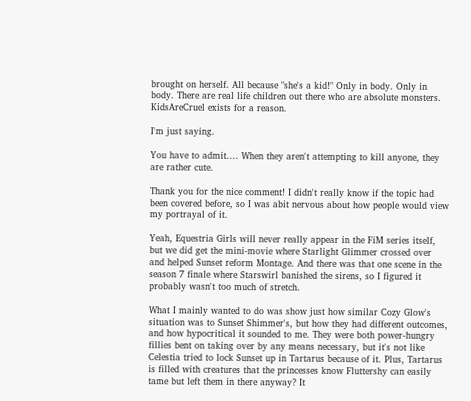brought on herself. All because "she's a kid!" Only in body. Only in body. There are real life children out there who are absolute monsters. KidsAreCruel exists for a reason.

I'm just saying.

You have to admit.... When they aren't attempting to kill anyone, they are rather cute.

Thank you for the nice comment! I didn't really know if the topic had been covered before, so I was abit nervous about how people would view my portrayal of it.

Yeah, Equestria Girls will never really appear in the FiM series itself, but we did get the mini-movie where Starlight Glimmer crossed over and helped Sunset reform Montage. And there was that one scene in the season 7 finale where Starswirl banished the sirens, so I figured it probably wasn't too much of stretch.

What I mainly wanted to do was show just how similar Cozy Glow's situation was to Sunset Shimmer's, but how they had different outcomes, and how hypocritical it sounded to me. They were both power-hungry fillies bent on taking over by any means necessary, but it's not like Celestia tried to lock Sunset up in Tartarus because of it. Plus, Tartarus is filled with creatures that the princesses know Fluttershy can easily tame but left them in there anyway? It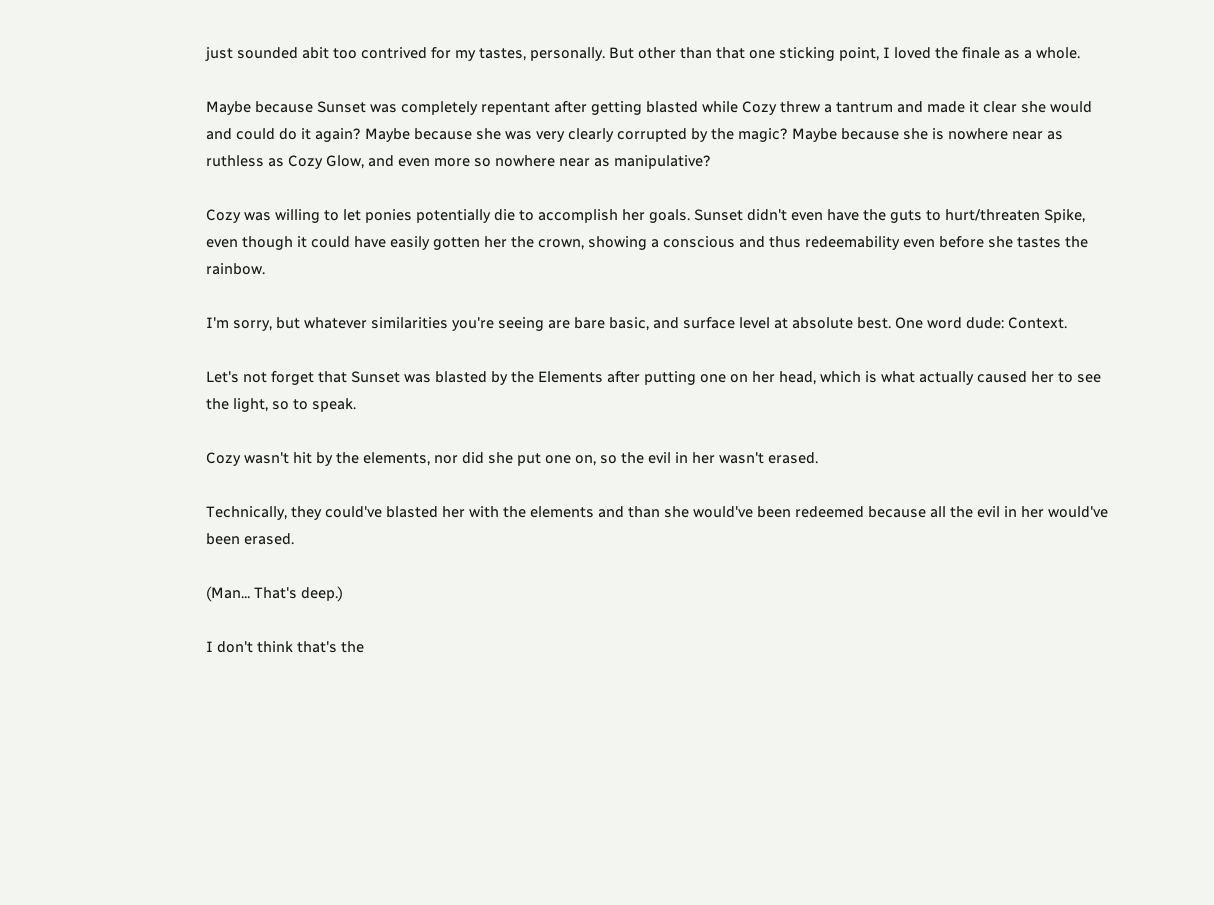just sounded abit too contrived for my tastes, personally. But other than that one sticking point, I loved the finale as a whole.

Maybe because Sunset was completely repentant after getting blasted while Cozy threw a tantrum and made it clear she would and could do it again? Maybe because she was very clearly corrupted by the magic? Maybe because she is nowhere near as ruthless as Cozy Glow, and even more so nowhere near as manipulative?

Cozy was willing to let ponies potentially die to accomplish her goals. Sunset didn't even have the guts to hurt/threaten Spike, even though it could have easily gotten her the crown, showing a conscious and thus redeemability even before she tastes the rainbow.

I'm sorry, but whatever similarities you're seeing are bare basic, and surface level at absolute best. One word dude: Context.

Let's not forget that Sunset was blasted by the Elements after putting one on her head, which is what actually caused her to see the light, so to speak.

Cozy wasn't hit by the elements, nor did she put one on, so the evil in her wasn't erased.

Technically, they could've blasted her with the elements and than she would've been redeemed because all the evil in her would've been erased.

(Man... That's deep.)

I don't think that's the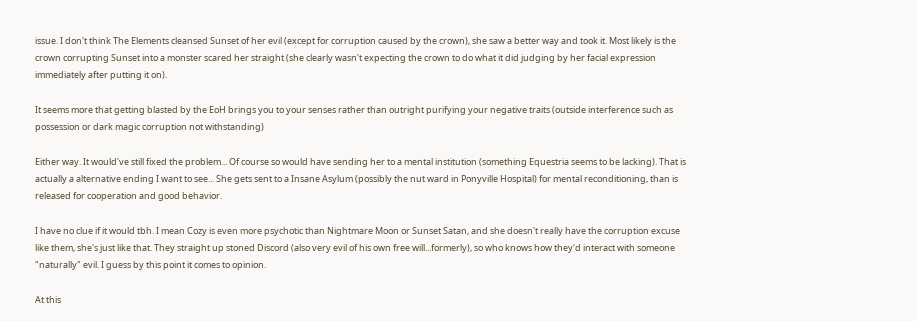issue. I don't think The Elements cleansed Sunset of her evil (except for corruption caused by the crown), she saw a better way and took it. Most likely is the crown corrupting Sunset into a monster scared her straight (she clearly wasn't expecting the crown to do what it did judging by her facial expression immediately after putting it on).

It seems more that getting blasted by the EoH brings you to your senses rather than outright purifying your negative traits (outside interference such as possession or dark magic corruption not withstanding)

Either way. It would've still fixed the problem... Of course so would have sending her to a mental institution (something Equestria seems to be lacking). That is actually a alternative ending I want to see... She gets sent to a Insane Asylum (possibly the nut ward in Ponyville Hospital) for mental reconditioning, than is released for cooperation and good behavior.

I have no clue if it would tbh. I mean Cozy is even more psychotic than Nightmare Moon or Sunset Satan, and she doesn't really have the corruption excuse like them, she's just like that. They straight up stoned Discord (also very evil of his own free will...formerly), so who knows how they'd interact with someone "naturally" evil. I guess by this point it comes to opinion.

At this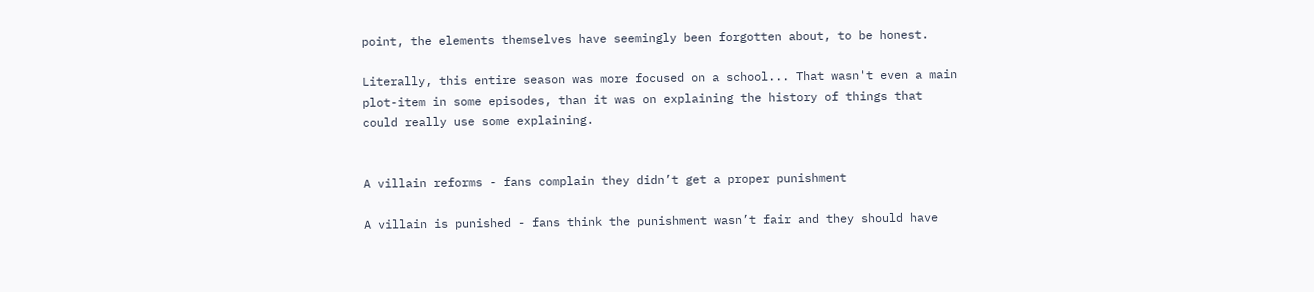point, the elements themselves have seemingly been forgotten about, to be honest.

Literally, this entire season was more focused on a school... That wasn't even a main plot-item in some episodes, than it was on explaining the history of things that could really use some explaining.


A villain reforms - fans complain they didn’t get a proper punishment

A villain is punished - fans think the punishment wasn’t fair and they should have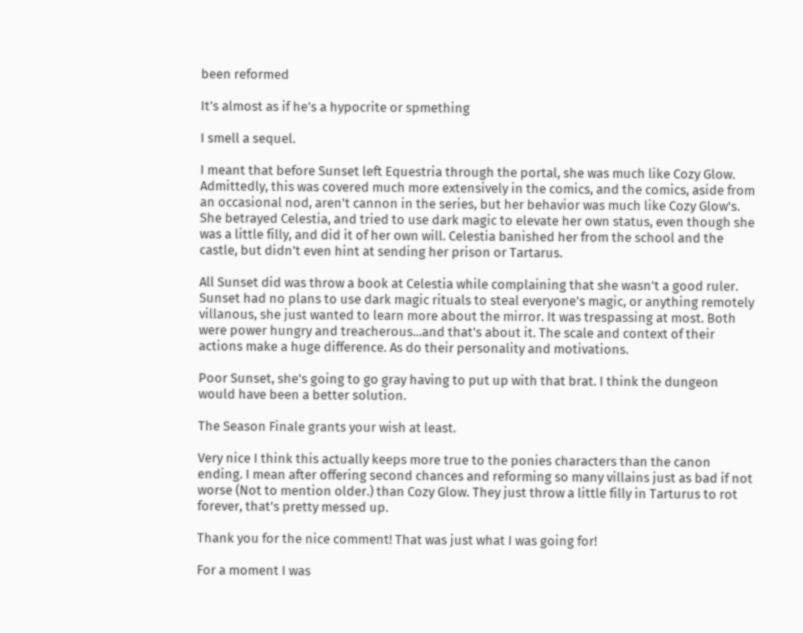been reformed

It’s almost as if he’s a hypocrite or spmething

I smell a sequel.

I meant that before Sunset left Equestria through the portal, she was much like Cozy Glow. Admittedly, this was covered much more extensively in the comics, and the comics, aside from an occasional nod, aren't cannon in the series, but her behavior was much like Cozy Glow's. She betrayed Celestia, and tried to use dark magic to elevate her own status, even though she was a little filly, and did it of her own will. Celestia banished her from the school and the castle, but didn't even hint at sending her prison or Tartarus.

All Sunset did was throw a book at Celestia while complaining that she wasn't a good ruler. Sunset had no plans to use dark magic rituals to steal everyone's magic, or anything remotely villanous, she just wanted to learn more about the mirror. It was trespassing at most. Both were power hungry and treacherous...and that's about it. The scale and context of their actions make a huge difference. As do their personality and motivations.

Poor Sunset, she's going to go gray having to put up with that brat. I think the dungeon would have been a better solution.

The Season Finale grants your wish at least.

Very nice I think this actually keeps more true to the ponies characters than the canon ending. I mean after offering second chances and reforming so many villains just as bad if not worse (Not to mention older.) than Cozy Glow. They just throw a little filly in Tarturus to rot forever, that's pretty messed up.

Thank you for the nice comment! That was just what I was going for!

For a moment I was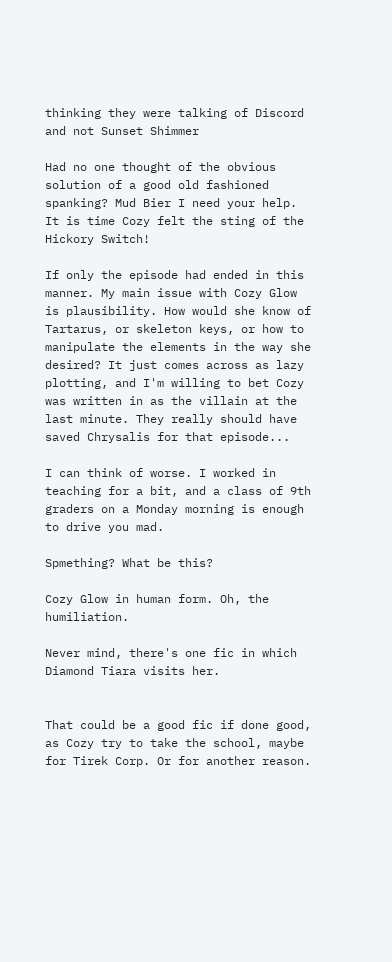thinking they were talking of Discord and not Sunset Shimmer

Had no one thought of the obvious solution of a good old fashioned spanking? Mud Bier I need your help. It is time Cozy felt the sting of the Hickory Switch!

If only the episode had ended in this manner. My main issue with Cozy Glow is plausibility. How would she know of Tartarus, or skeleton keys, or how to manipulate the elements in the way she desired? It just comes across as lazy plotting, and I'm willing to bet Cozy was written in as the villain at the last minute. They really should have saved Chrysalis for that episode...

I can think of worse. I worked in teaching for a bit, and a class of 9th graders on a Monday morning is enough to drive you mad.

Spmething? What be this?

Cozy Glow in human form. Oh, the humiliation.

Never mind, there's one fic in which Diamond Tiara visits her.


That could be a good fic if done good, as Cozy try to take the school, maybe for Tirek Corp. Or for another reason.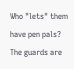Who "lets" them have pen pals? The guards are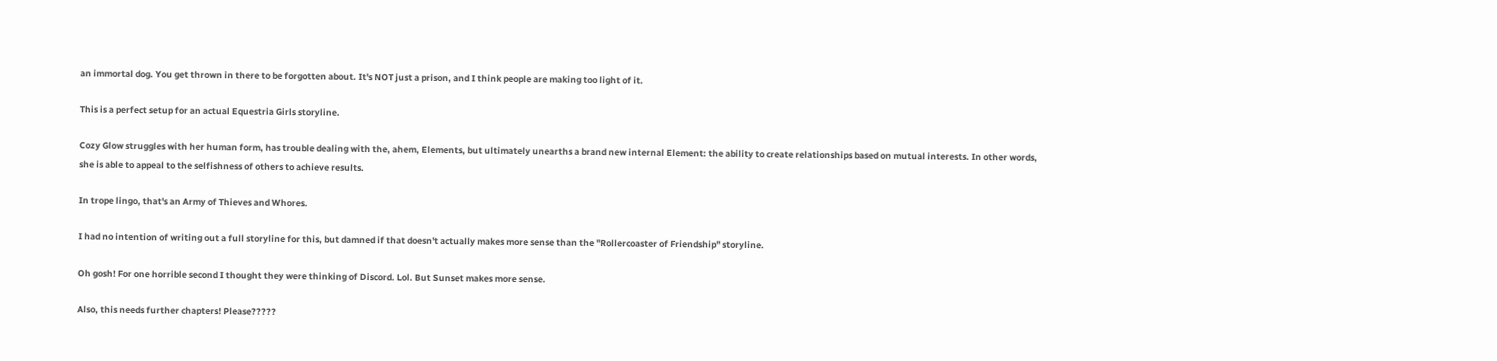an immortal dog. You get thrown in there to be forgotten about. It's NOT just a prison, and I think people are making too light of it.

This is a perfect setup for an actual Equestria Girls storyline.

Cozy Glow struggles with her human form, has trouble dealing with the, ahem, Elements, but ultimately unearths a brand new internal Element: the ability to create relationships based on mutual interests. In other words, she is able to appeal to the selfishness of others to achieve results.

In trope lingo, that's an Army of Thieves and Whores.

I had no intention of writing out a full storyline for this, but damned if that doesn't actually makes more sense than the "Rollercoaster of Friendship" storyline.

Oh gosh! For one horrible second I thought they were thinking of Discord. Lol. But Sunset makes more sense.

Also, this needs further chapters! Please?????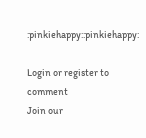:pinkiehappy::pinkiehappy:

Login or register to comment
Join our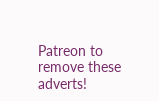Patreon to remove these adverts!